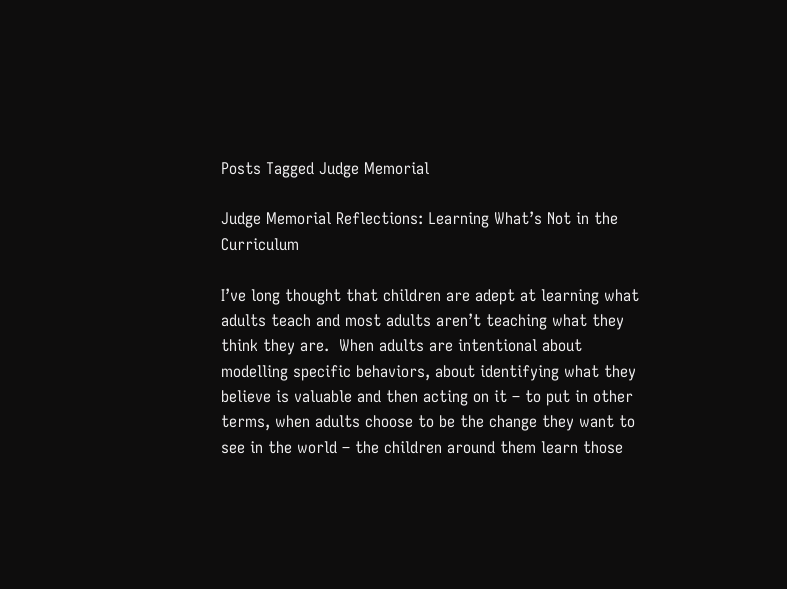Posts Tagged Judge Memorial

Judge Memorial Reflections: Learning What’s Not in the Curriculum

I’ve long thought that children are adept at learning what adults teach and most adults aren’t teaching what they think they are.  When adults are intentional about modelling specific behaviors, about identifying what they believe is valuable and then acting on it – to put in other terms, when adults choose to be the change they want to see in the world – the children around them learn those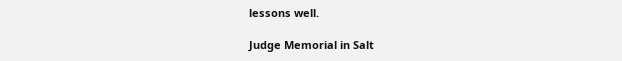lessons well.

Judge Memorial in Salt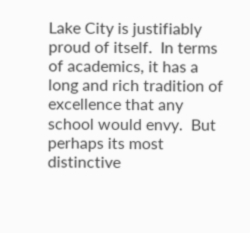Lake City is justifiably proud of itself.  In terms of academics, it has a long and rich tradition of excellence that any school would envy.  But perhaps its most distinctive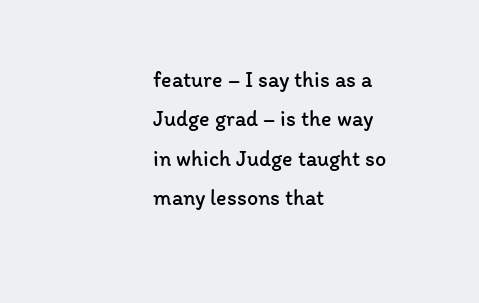feature – I say this as a Judge grad – is the way in which Judge taught so many lessons that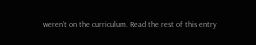weren’t on the curriculum. Read the rest of this entry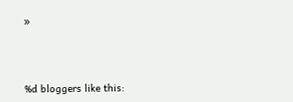»



%d bloggers like this: